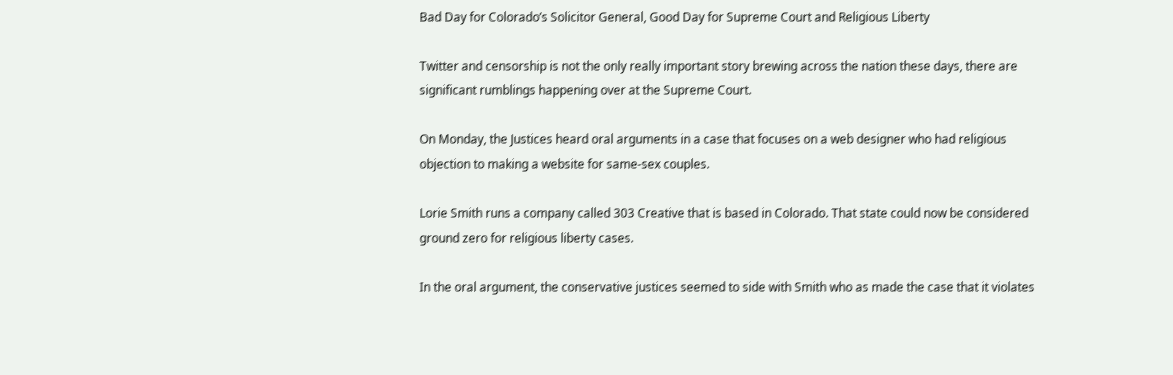Bad Day for Colorado’s Solicitor General, Good Day for Supreme Court and Religious Liberty

Twitter and censorship is not the only really important story brewing across the nation these days, there are significant rumblings happening over at the Supreme Court.

On Monday, the Justices heard oral arguments in a case that focuses on a web designer who had religious objection to making a website for same-sex couples.

Lorie Smith runs a company called 303 Creative that is based in Colorado. That state could now be considered ground zero for religious liberty cases.

In the oral argument, the conservative justices seemed to side with Smith who as made the case that it violates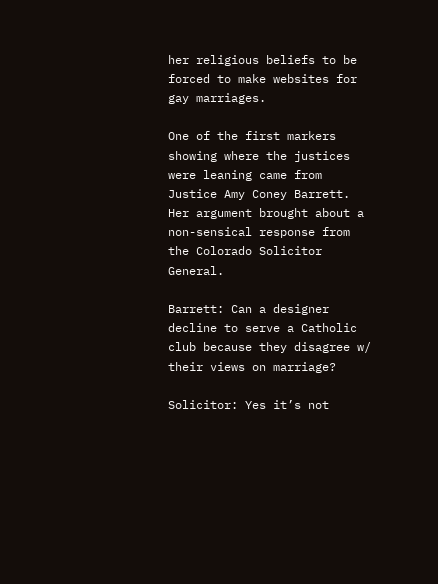her religious beliefs to be forced to make websites for gay marriages.

One of the first markers showing where the justices were leaning came from Justice Amy Coney Barrett. Her argument brought about a non-sensical response from the Colorado Solicitor General.

Barrett: Can a designer decline to serve a Catholic club because they disagree w/ their views on marriage?

Solicitor: Yes it’s not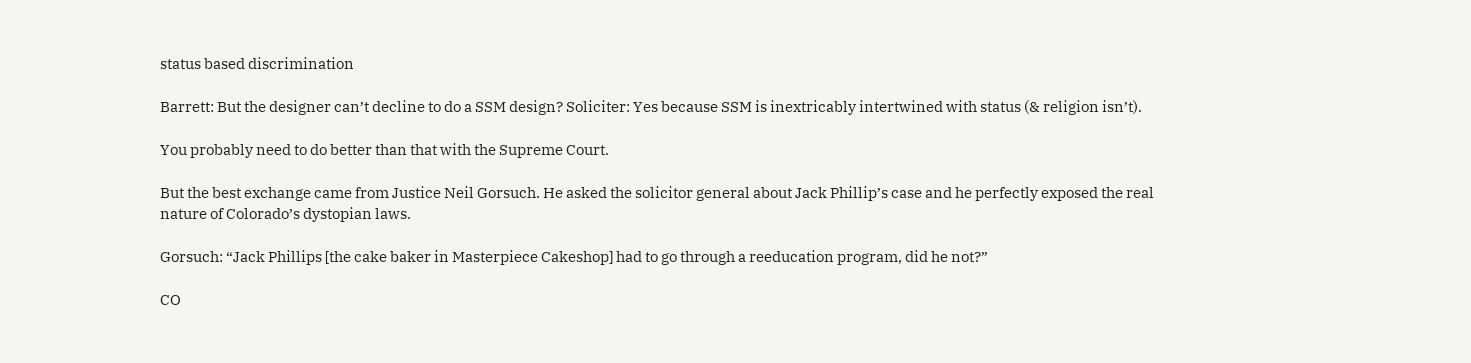status based discrimination

Barrett: But the designer can’t decline to do a SSM design? Soliciter: Yes because SSM is inextricably intertwined with status (& religion isn’t).

You probably need to do better than that with the Supreme Court.

But the best exchange came from Justice Neil Gorsuch. He asked the solicitor general about Jack Phillip’s case and he perfectly exposed the real nature of Colorado’s dystopian laws.

Gorsuch: “Jack Phillips [the cake baker in Masterpiece Cakeshop] had to go through a reeducation program, did he not?”

CO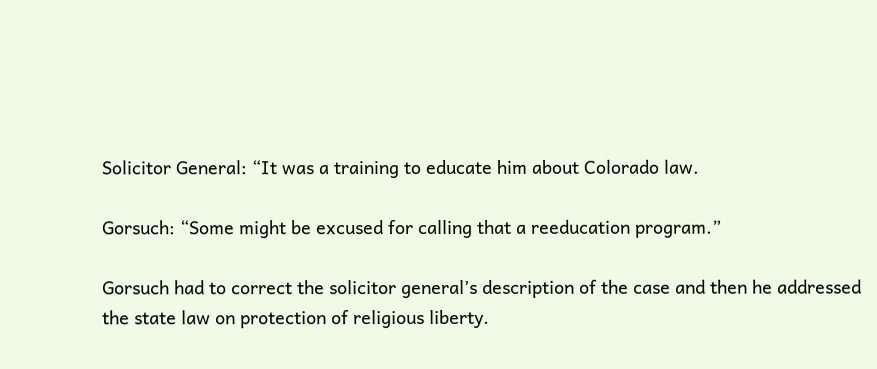Solicitor General: “It was a training to educate him about Colorado law.

Gorsuch: “Some might be excused for calling that a reeducation program.”

Gorsuch had to correct the solicitor general’s description of the case and then he addressed the state law on protection of religious liberty.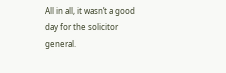All in all, it wasn’t a good day for the solicitor general.